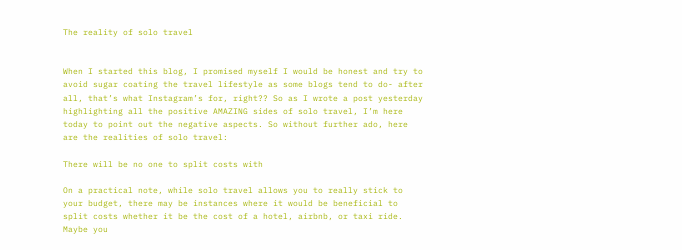The reality of solo travel


When I started this blog, I promised myself I would be honest and try to avoid sugar coating the travel lifestyle as some blogs tend to do- after all, that’s what Instagram’s for, right?? So as I wrote a post yesterday highlighting all the positive AMAZING sides of solo travel, I’m here today to point out the negative aspects. So without further ado, here are the realities of solo travel:

There will be no one to split costs with

On a practical note, while solo travel allows you to really stick to your budget, there may be instances where it would be beneficial to split costs whether it be the cost of a hotel, airbnb, or taxi ride. Maybe you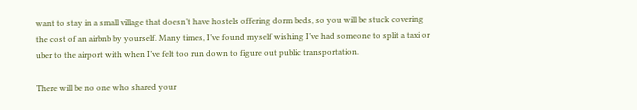want to stay in a small village that doesn’t have hostels offering dorm beds, so you will be stuck covering the cost of an airbnb by yourself. Many times, I’ve found myself wishing I’ve had someone to split a taxi or uber to the airport with when I’ve felt too run down to figure out public transportation.

There will be no one who shared your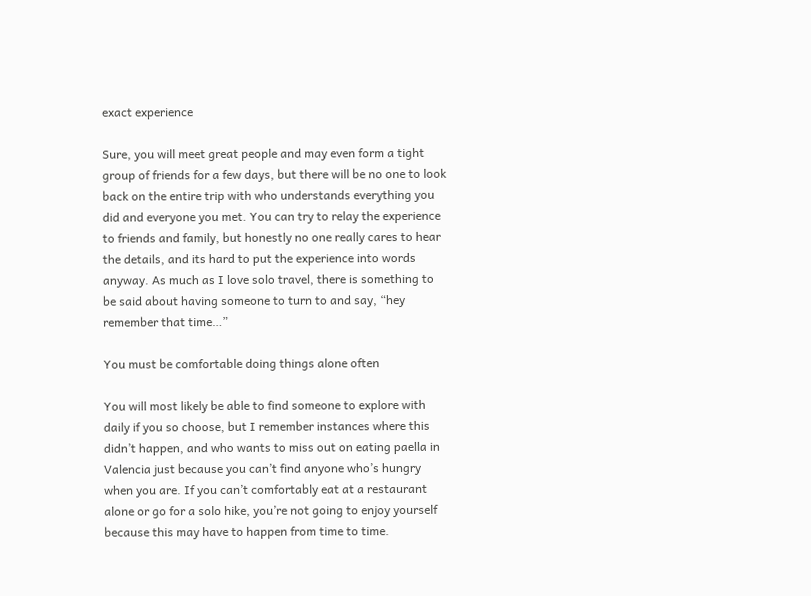exact experience

Sure, you will meet great people and may even form a tight group of friends for a few days, but there will be no one to look back on the entire trip with who understands everything you did and everyone you met. You can try to relay the experience to friends and family, but honestly no one really cares to hear the details, and its hard to put the experience into words anyway. As much as I love solo travel, there is something to be said about having someone to turn to and say, “hey remember that time…”

You must be comfortable doing things alone often

You will most likely be able to find someone to explore with daily if you so choose, but I remember instances where this didn’t happen, and who wants to miss out on eating paella in Valencia just because you can’t find anyone who’s hungry when you are. If you can’t comfortably eat at a restaurant alone or go for a solo hike, you’re not going to enjoy yourself because this may have to happen from time to time.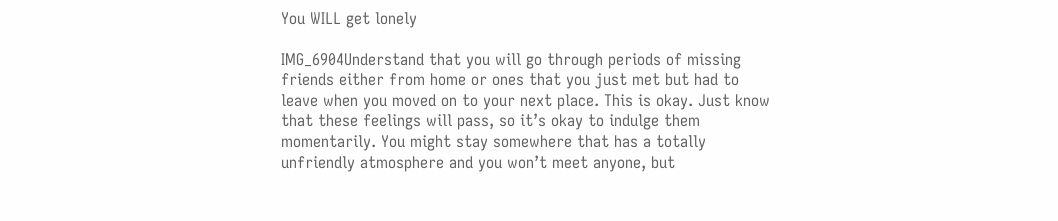You WILL get lonely

IMG_6904Understand that you will go through periods of missing friends either from home or ones that you just met but had to leave when you moved on to your next place. This is okay. Just know that these feelings will pass, so it’s okay to indulge them momentarily. You might stay somewhere that has a totally unfriendly atmosphere and you won’t meet anyone, but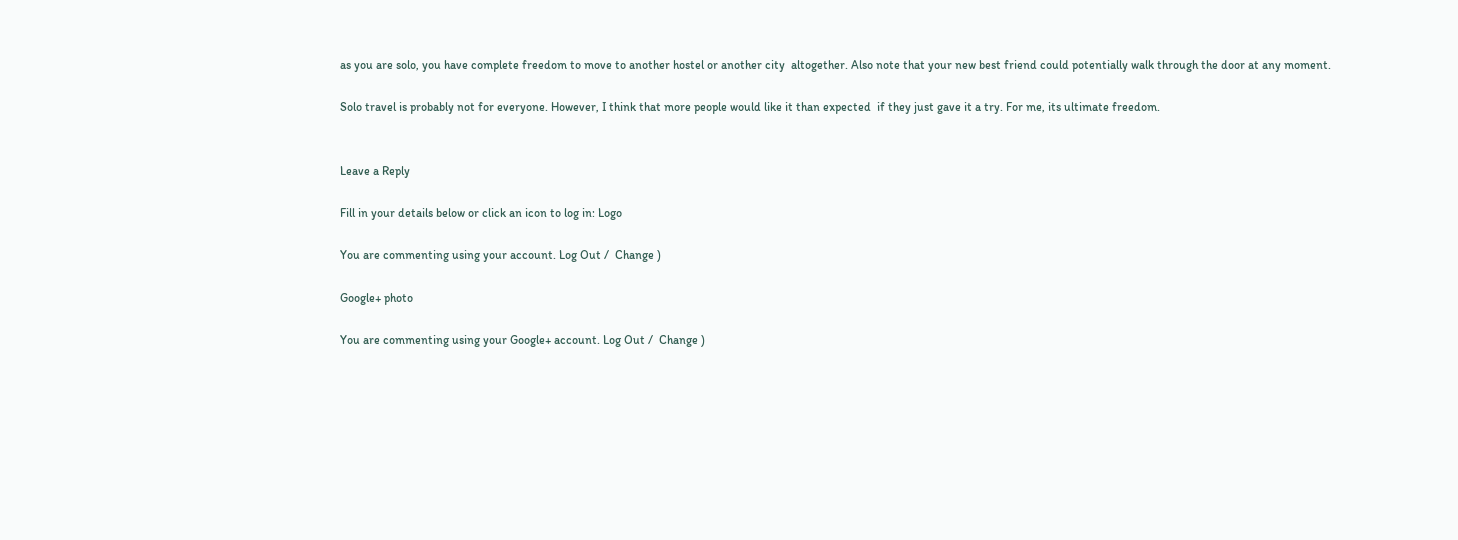as you are solo, you have complete freedom to move to another hostel or another city  altogether. Also note that your new best friend could potentially walk through the door at any moment.

Solo travel is probably not for everyone. However, I think that more people would like it than expected  if they just gave it a try. For me, its ultimate freedom.


Leave a Reply

Fill in your details below or click an icon to log in: Logo

You are commenting using your account. Log Out /  Change )

Google+ photo

You are commenting using your Google+ account. Log Out /  Change )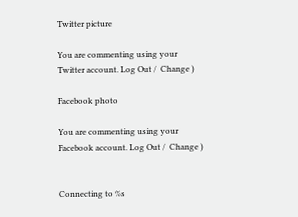Twitter picture

You are commenting using your Twitter account. Log Out /  Change )

Facebook photo

You are commenting using your Facebook account. Log Out /  Change )


Connecting to %s